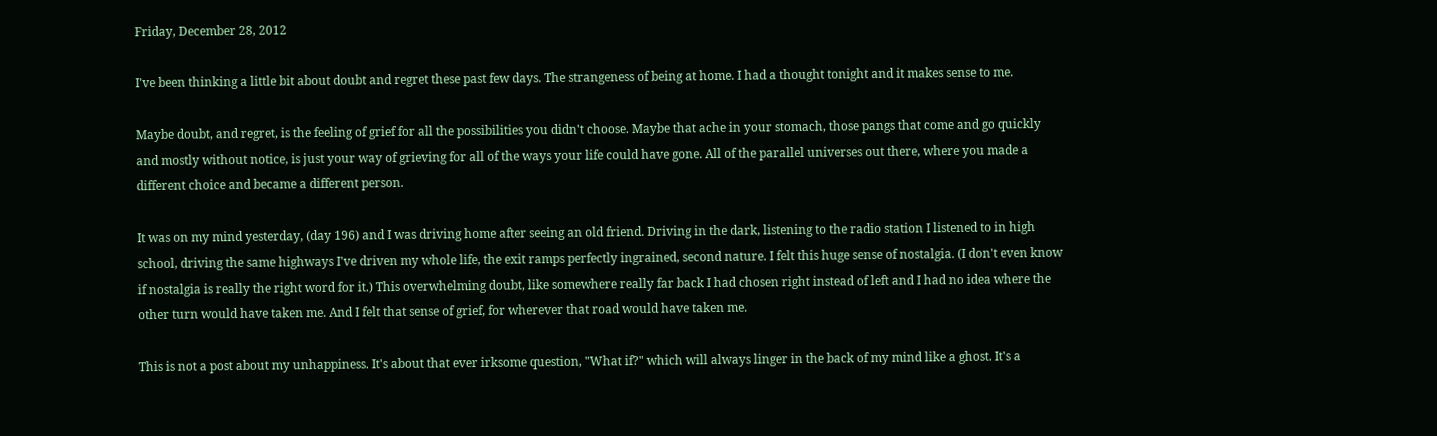Friday, December 28, 2012

I've been thinking a little bit about doubt and regret these past few days. The strangeness of being at home. I had a thought tonight and it makes sense to me.

Maybe doubt, and regret, is the feeling of grief for all the possibilities you didn't choose. Maybe that ache in your stomach, those pangs that come and go quickly and mostly without notice, is just your way of grieving for all of the ways your life could have gone. All of the parallel universes out there, where you made a different choice and became a different person.

It was on my mind yesterday, (day 196) and I was driving home after seeing an old friend. Driving in the dark, listening to the radio station I listened to in high school, driving the same highways I've driven my whole life, the exit ramps perfectly ingrained, second nature. I felt this huge sense of nostalgia. (I don't even know if nostalgia is really the right word for it.) This overwhelming doubt, like somewhere really far back I had chosen right instead of left and I had no idea where the other turn would have taken me. And I felt that sense of grief, for wherever that road would have taken me.

This is not a post about my unhappiness. It's about that ever irksome question, "What if?" which will always linger in the back of my mind like a ghost. It's a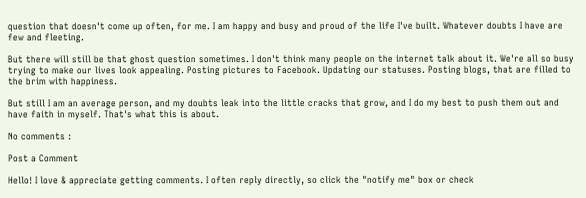question that doesn't come up often, for me. I am happy and busy and proud of the life I've built. Whatever doubts I have are few and fleeting.

But there will still be that ghost question sometimes. I don't think many people on the internet talk about it. We're all so busy trying to make our lives look appealing. Posting pictures to Facebook. Updating our statuses. Posting blogs, that are filled to the brim with happiness.

But still I am an average person, and my doubts leak into the little cracks that grow, and I do my best to push them out and have faith in myself. That's what this is about.

No comments :

Post a Comment

Hello! I love & appreciate getting comments. I often reply directly, so click the "notify me" box or check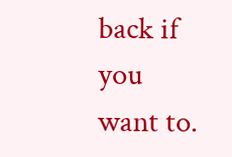back if you want to.